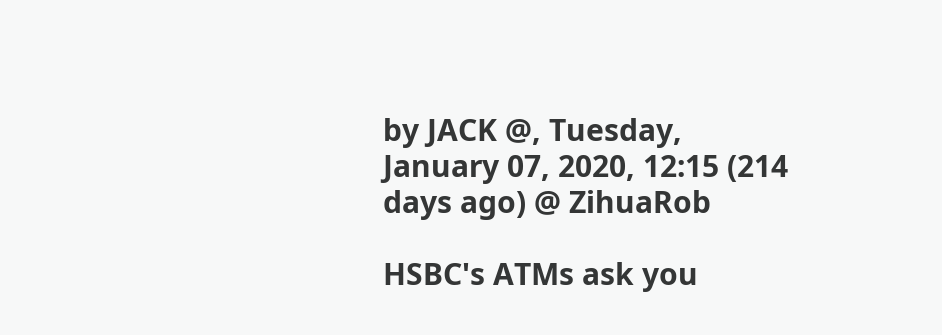by JACK @, Tuesday, January 07, 2020, 12:15 (214 days ago) @ ZihuaRob

HSBC's ATMs ask you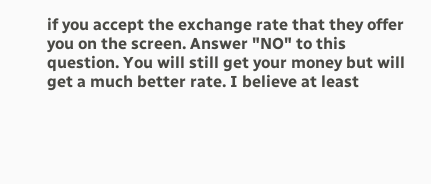if you accept the exchange rate that they offer you on the screen. Answer "NO" to this question. You will still get your money but will get a much better rate. I believe at least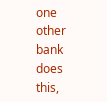one other bank does this,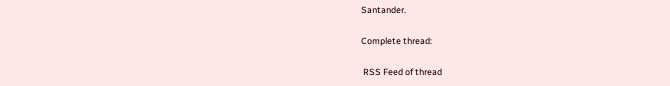Santander.

Complete thread:

 RSS Feed of thread